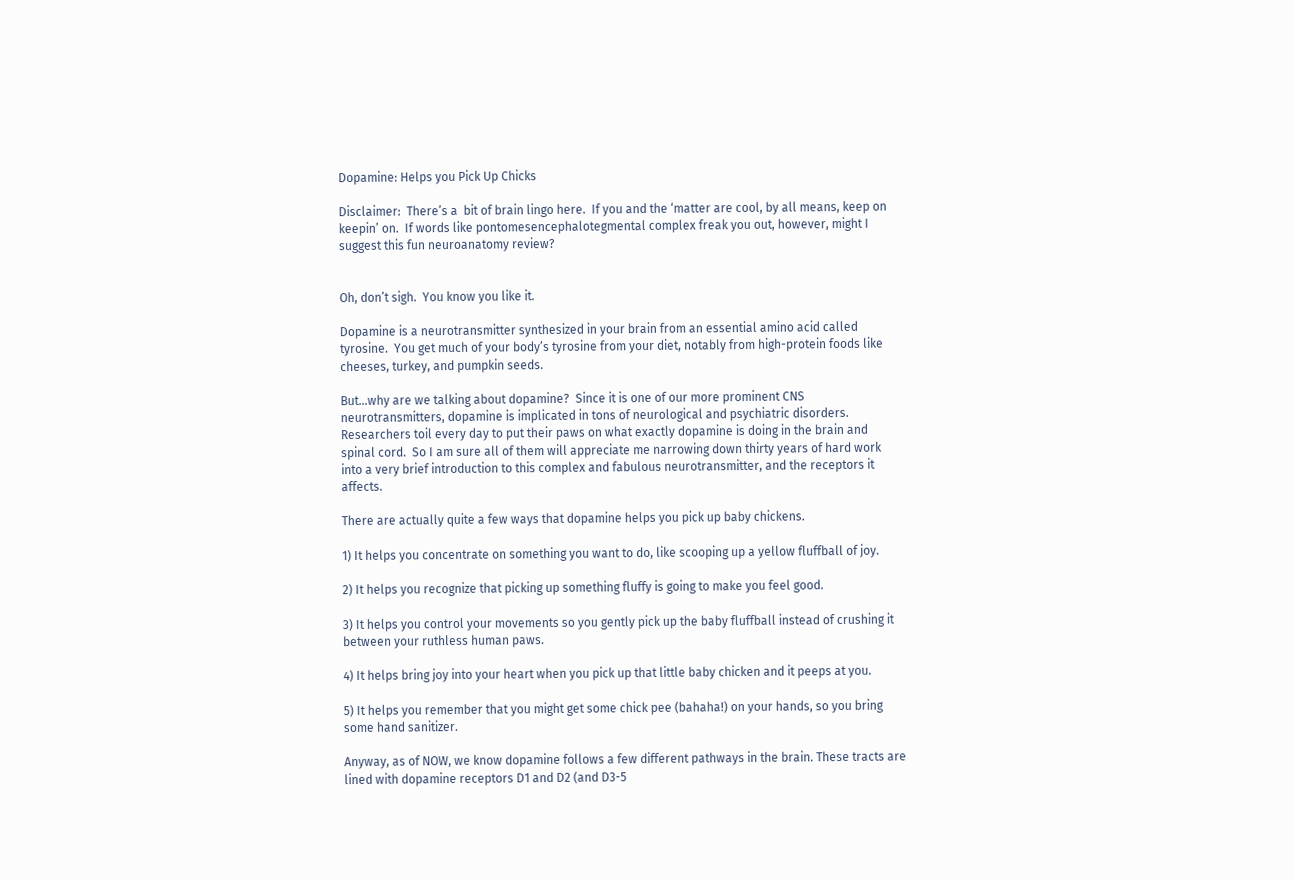Dopamine: Helps you Pick Up Chicks

Disclaimer:  There’s a  bit of brain lingo here.  If you and the ‘matter are cool, by all means, keep on keepin’ on.  If words like pontomesencephalotegmental complex freak you out, however, might I suggest this fun neuroanatomy review?


Oh, don’t sigh.  You know you like it.

Dopamine is a neurotransmitter synthesized in your brain from an essential amino acid called tyrosine.  You get much of your body’s tyrosine from your diet, notably from high-protein foods like cheeses, turkey, and pumpkin seeds.

But…why are we talking about dopamine?  Since it is one of our more prominent CNS neurotransmitters, dopamine is implicated in tons of neurological and psychiatric disorders.  Researchers toil every day to put their paws on what exactly dopamine is doing in the brain and spinal cord.  So I am sure all of them will appreciate me narrowing down thirty years of hard work into a very brief introduction to this complex and fabulous neurotransmitter, and the receptors it affects.

There are actually quite a few ways that dopamine helps you pick up baby chickens.

1) It helps you concentrate on something you want to do, like scooping up a yellow fluffball of joy.

2) It helps you recognize that picking up something fluffy is going to make you feel good.

3) It helps you control your movements so you gently pick up the baby fluffball instead of crushing it between your ruthless human paws.

4) It helps bring joy into your heart when you pick up that little baby chicken and it peeps at you.

5) It helps you remember that you might get some chick pee (bahaha!) on your hands, so you bring some hand sanitizer.

Anyway, as of NOW, we know dopamine follows a few different pathways in the brain. These tracts are lined with dopamine receptors D1 and D2 (and D3-5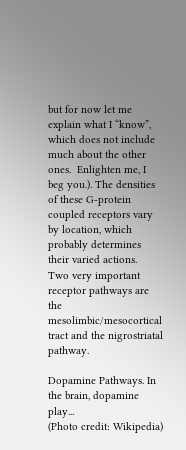but for now let me explain what I “know”, which does not include much about the other ones.  Enlighten me, I beg you.). The densities of these G-protein coupled receptors vary by location, which probably determines their varied actions.  Two very important receptor pathways are the mesolimbic/mesocortical tract and the nigrostriatal pathway.

Dopamine Pathways. In the brain, dopamine play...
(Photo credit: Wikipedia)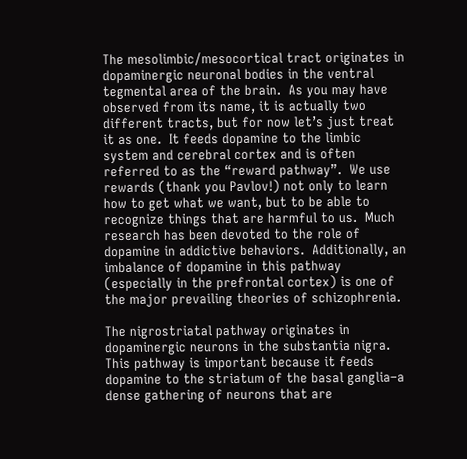The mesolimbic/mesocortical tract originates in dopaminergic neuronal bodies in the ventral tegmental area of the brain.  As you may have observed from its name, it is actually two different tracts, but for now let’s just treat it as one.  It feeds dopamine to the limbic system and cerebral cortex and is often referred to as the “reward pathway”.  We use rewards (thank you Pavlov!) not only to learn how to get what we want, but to be able to recognize things that are harmful to us.  Much research has been devoted to the role of dopamine in addictive behaviors.  Additionally, an imbalance of dopamine in this pathway (especially in the prefrontal cortex) is one of the major prevailing theories of schizophrenia.

The nigrostriatal pathway originates in dopaminergic neurons in the substantia nigra. This pathway is important because it feeds dopamine to the striatum of the basal ganglia–a dense gathering of neurons that are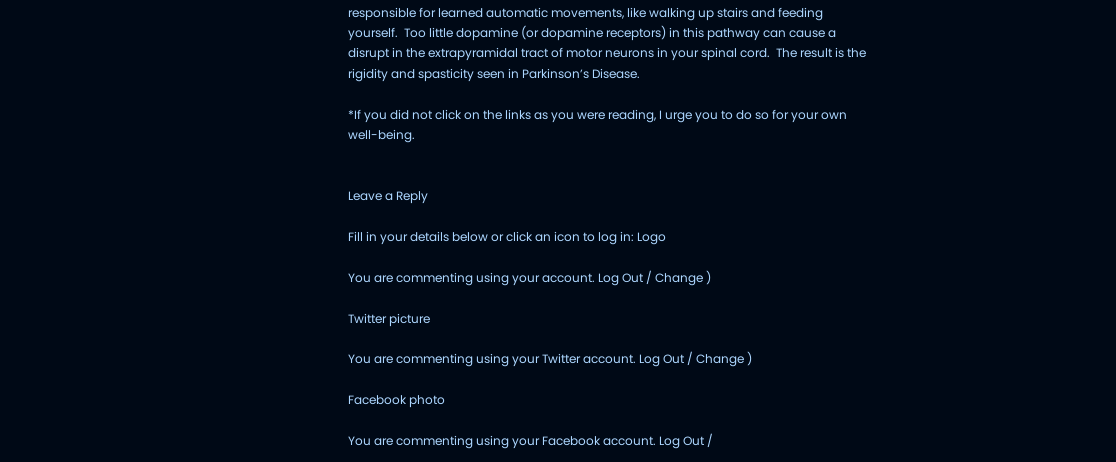responsible for learned automatic movements, like walking up stairs and feeding yourself.  Too little dopamine (or dopamine receptors) in this pathway can cause a disrupt in the extrapyramidal tract of motor neurons in your spinal cord.  The result is the rigidity and spasticity seen in Parkinson’s Disease.

*If you did not click on the links as you were reading, I urge you to do so for your own well-being.


Leave a Reply

Fill in your details below or click an icon to log in: Logo

You are commenting using your account. Log Out / Change )

Twitter picture

You are commenting using your Twitter account. Log Out / Change )

Facebook photo

You are commenting using your Facebook account. Log Out /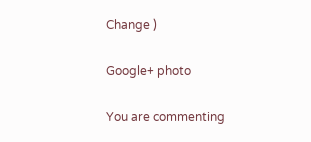Change )

Google+ photo

You are commenting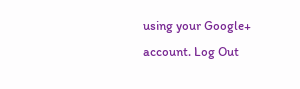using your Google+ account. Log Out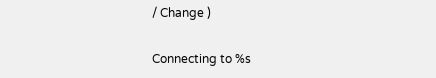/ Change )

Connecting to %s